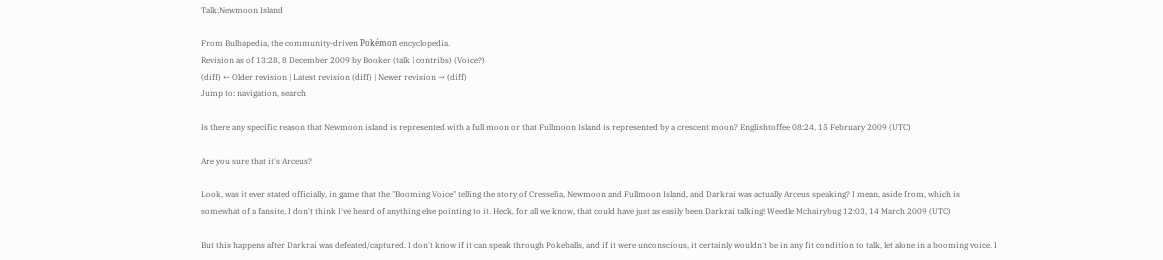Talk:Newmoon Island

From Bulbapedia, the community-driven Pokémon encyclopedia.
Revision as of 13:28, 8 December 2009 by Booker (talk | contribs) (Voice?)
(diff) ← Older revision | Latest revision (diff) | Newer revision → (diff)
Jump to: navigation, search

Is there any specific reason that Newmoon island is represented with a full moon or that Fullmoon Island is represented by a crescent moon? Englishtoffee 08:24, 15 February 2009 (UTC)

Are you sure that it's Arceus?

Look, was it ever stated officially, in game that the "Booming Voice" telling the story of Cresselia, Newmoon and Fullmoon Island, and Darkrai was actually Arceus speaking? I mean, aside from, which is somewhat of a fansite, I don't think I've heard of anything else pointing to it. Heck, for all we know, that could have just as easily been Darkrai talking! Weedle Mchairybug 12:03, 14 March 2009 (UTC)

But this happens after Darkrai was defeated/captured. I don't know if it can speak through Pokeballs, and if it were unconscious, it certainly wouldn't be in any fit condition to talk, let alone in a booming voice. I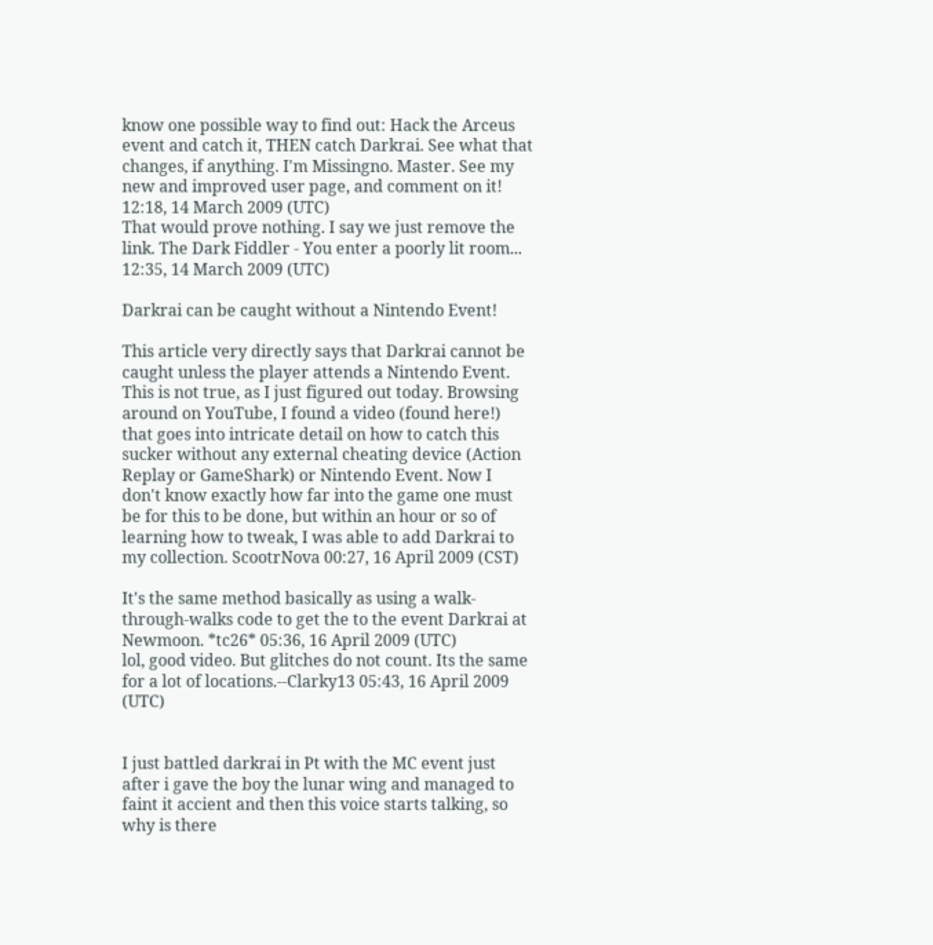know one possible way to find out: Hack the Arceus event and catch it, THEN catch Darkrai. See what that changes, if anything. I'm Missingno. Master. See my new and improved user page, and comment on it! 12:18, 14 March 2009 (UTC)
That would prove nothing. I say we just remove the link. The Dark Fiddler - You enter a poorly lit room... 12:35, 14 March 2009 (UTC)

Darkrai can be caught without a Nintendo Event!

This article very directly says that Darkrai cannot be caught unless the player attends a Nintendo Event. This is not true, as I just figured out today. Browsing around on YouTube, I found a video (found here!) that goes into intricate detail on how to catch this sucker without any external cheating device (Action Replay or GameShark) or Nintendo Event. Now I don't know exactly how far into the game one must be for this to be done, but within an hour or so of learning how to tweak, I was able to add Darkrai to my collection. ScootrNova 00:27, 16 April 2009 (CST)

It's the same method basically as using a walk-through-walks code to get the to the event Darkrai at Newmoon. *tc26* 05:36, 16 April 2009 (UTC)
lol, good video. But glitches do not count. Its the same for a lot of locations.--Clarky13 05:43, 16 April 2009 (UTC)


I just battled darkrai in Pt with the MC event just after i gave the boy the lunar wing and managed to faint it accient and then this voice starts talking, so why is there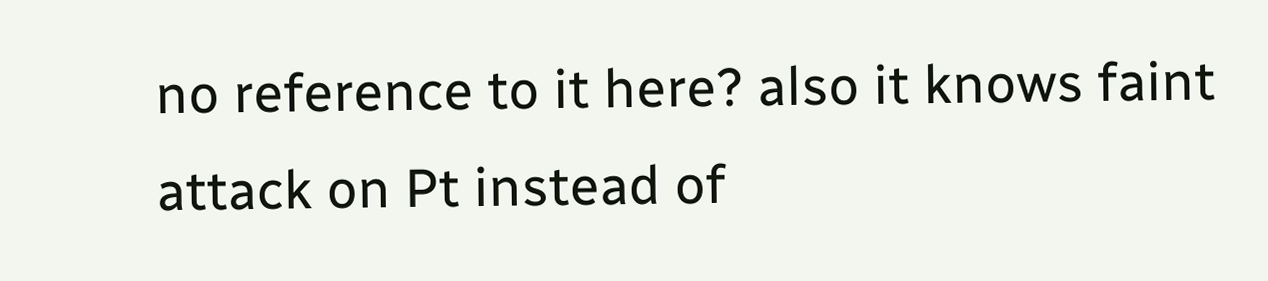no reference to it here? also it knows faint attack on Pt instead of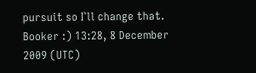pursuit so I`ll change that. Booker :) 13:28, 8 December 2009 (UTC)